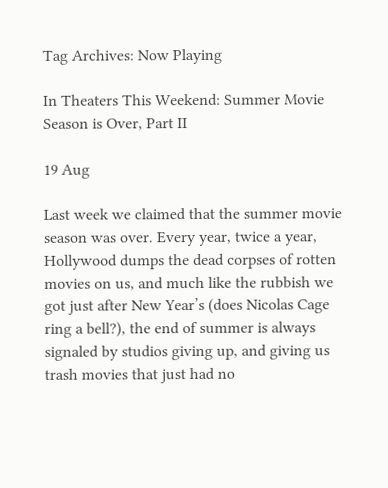Tag Archives: Now Playing

In Theaters This Weekend: Summer Movie Season is Over, Part II

19 Aug

Last week we claimed that the summer movie season was over. Every year, twice a year, Hollywood dumps the dead corpses of rotten movies on us, and much like the rubbish we got just after New Year’s (does Nicolas Cage ring a bell?), the end of summer is always signaled by studios giving up, and giving us trash movies that just had no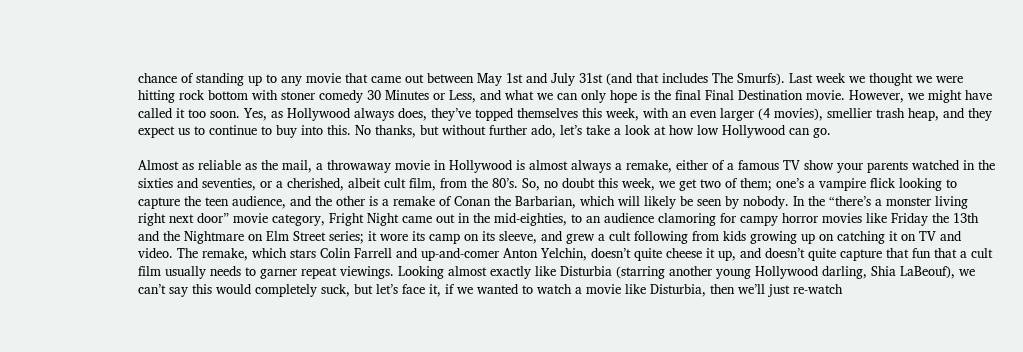chance of standing up to any movie that came out between May 1st and July 31st (and that includes The Smurfs). Last week we thought we were hitting rock bottom with stoner comedy 30 Minutes or Less, and what we can only hope is the final Final Destination movie. However, we might have called it too soon. Yes, as Hollywood always does, they’ve topped themselves this week, with an even larger (4 movies), smellier trash heap, and they expect us to continue to buy into this. No thanks, but without further ado, let’s take a look at how low Hollywood can go.

Almost as reliable as the mail, a throwaway movie in Hollywood is almost always a remake, either of a famous TV show your parents watched in the sixties and seventies, or a cherished, albeit cult film, from the 80’s. So, no doubt this week, we get two of them; one’s a vampire flick looking to capture the teen audience, and the other is a remake of Conan the Barbarian, which will likely be seen by nobody. In the “there’s a monster living right next door” movie category, Fright Night came out in the mid-eighties, to an audience clamoring for campy horror movies like Friday the 13th and the Nightmare on Elm Street series; it wore its camp on its sleeve, and grew a cult following from kids growing up on catching it on TV and video. The remake, which stars Colin Farrell and up-and-comer Anton Yelchin, doesn’t quite cheese it up, and doesn’t quite capture that fun that a cult film usually needs to garner repeat viewings. Looking almost exactly like Disturbia (starring another young Hollywood darling, Shia LaBeouf), we can’t say this would completely suck, but let’s face it, if we wanted to watch a movie like Disturbia, then we’ll just re-watch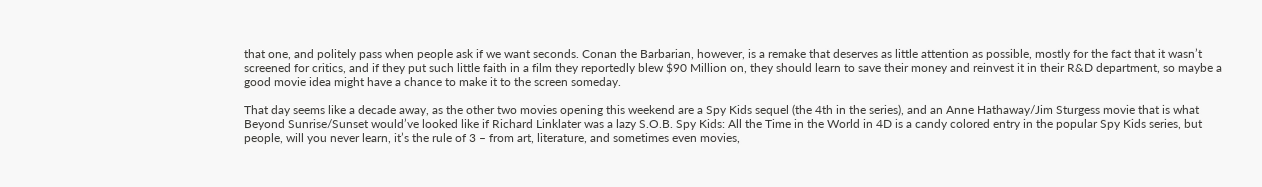that one, and politely pass when people ask if we want seconds. Conan the Barbarian, however, is a remake that deserves as little attention as possible, mostly for the fact that it wasn’t screened for critics, and if they put such little faith in a film they reportedly blew $90 Million on, they should learn to save their money and reinvest it in their R&D department, so maybe a good movie idea might have a chance to make it to the screen someday.

That day seems like a decade away, as the other two movies opening this weekend are a Spy Kids sequel (the 4th in the series), and an Anne Hathaway/Jim Sturgess movie that is what Beyond Sunrise/Sunset would’ve looked like if Richard Linklater was a lazy S.O.B. Spy Kids: All the Time in the World in 4D is a candy colored entry in the popular Spy Kids series, but people, will you never learn, it’s the rule of 3 – from art, literature, and sometimes even movies,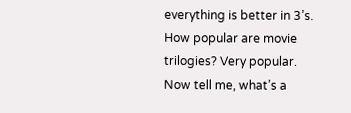everything is better in 3’s. How popular are movie trilogies? Very popular. Now tell me, what’s a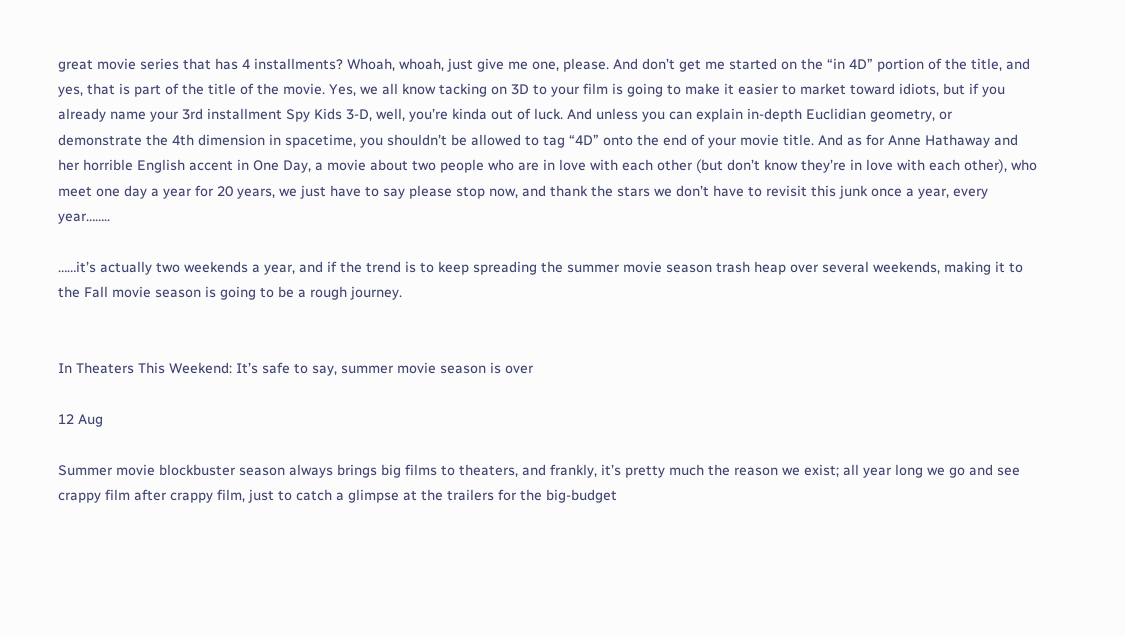great movie series that has 4 installments? Whoah, whoah, just give me one, please. And don’t get me started on the “in 4D” portion of the title, and yes, that is part of the title of the movie. Yes, we all know tacking on 3D to your film is going to make it easier to market toward idiots, but if you already name your 3rd installment Spy Kids 3-D, well, you’re kinda out of luck. And unless you can explain in-depth Euclidian geometry, or demonstrate the 4th dimension in spacetime, you shouldn’t be allowed to tag “4D” onto the end of your movie title. And as for Anne Hathaway and her horrible English accent in One Day, a movie about two people who are in love with each other (but don’t know they’re in love with each other), who meet one day a year for 20 years, we just have to say please stop now, and thank the stars we don’t have to revisit this junk once a year, every year……..

……it’s actually two weekends a year, and if the trend is to keep spreading the summer movie season trash heap over several weekends, making it to the Fall movie season is going to be a rough journey.


In Theaters This Weekend: It’s safe to say, summer movie season is over

12 Aug

Summer movie blockbuster season always brings big films to theaters, and frankly, it’s pretty much the reason we exist; all year long we go and see crappy film after crappy film, just to catch a glimpse at the trailers for the big-budget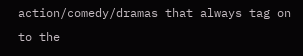action/comedy/dramas that always tag on to the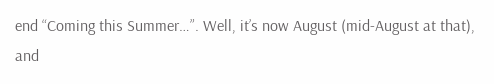end “Coming this Summer…”. Well, it’s now August (mid-August at that), and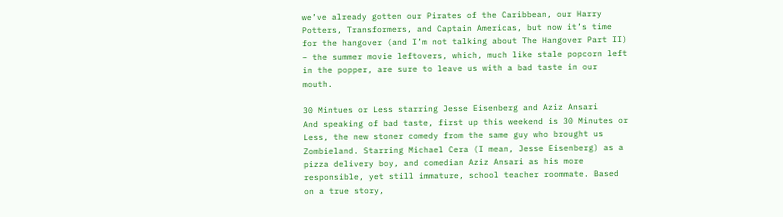we’ve already gotten our Pirates of the Caribbean, our Harry Potters, Transformers, and Captain Americas, but now it’s time for the hangover (and I’m not talking about The Hangover Part II) – the summer movie leftovers, which, much like stale popcorn left in the popper, are sure to leave us with a bad taste in our mouth.

30 Mintues or Less starring Jesse Eisenberg and Aziz Ansari
And speaking of bad taste, first up this weekend is 30 Minutes or Less, the new stoner comedy from the same guy who brought us Zombieland. Starring Michael Cera (I mean, Jesse Eisenberg) as a pizza delivery boy, and comedian Aziz Ansari as his more responsible, yet still immature, school teacher roommate. Based on a true story,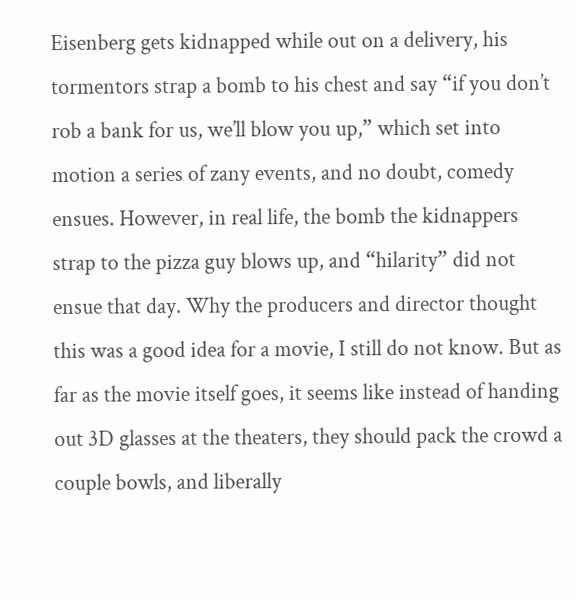Eisenberg gets kidnapped while out on a delivery, his tormentors strap a bomb to his chest and say “if you don’t rob a bank for us, we’ll blow you up,” which set into motion a series of zany events, and no doubt, comedy ensues. However, in real life, the bomb the kidnappers strap to the pizza guy blows up, and “hilarity” did not ensue that day. Why the producers and director thought this was a good idea for a movie, I still do not know. But as far as the movie itself goes, it seems like instead of handing out 3D glasses at the theaters, they should pack the crowd a couple bowls, and liberally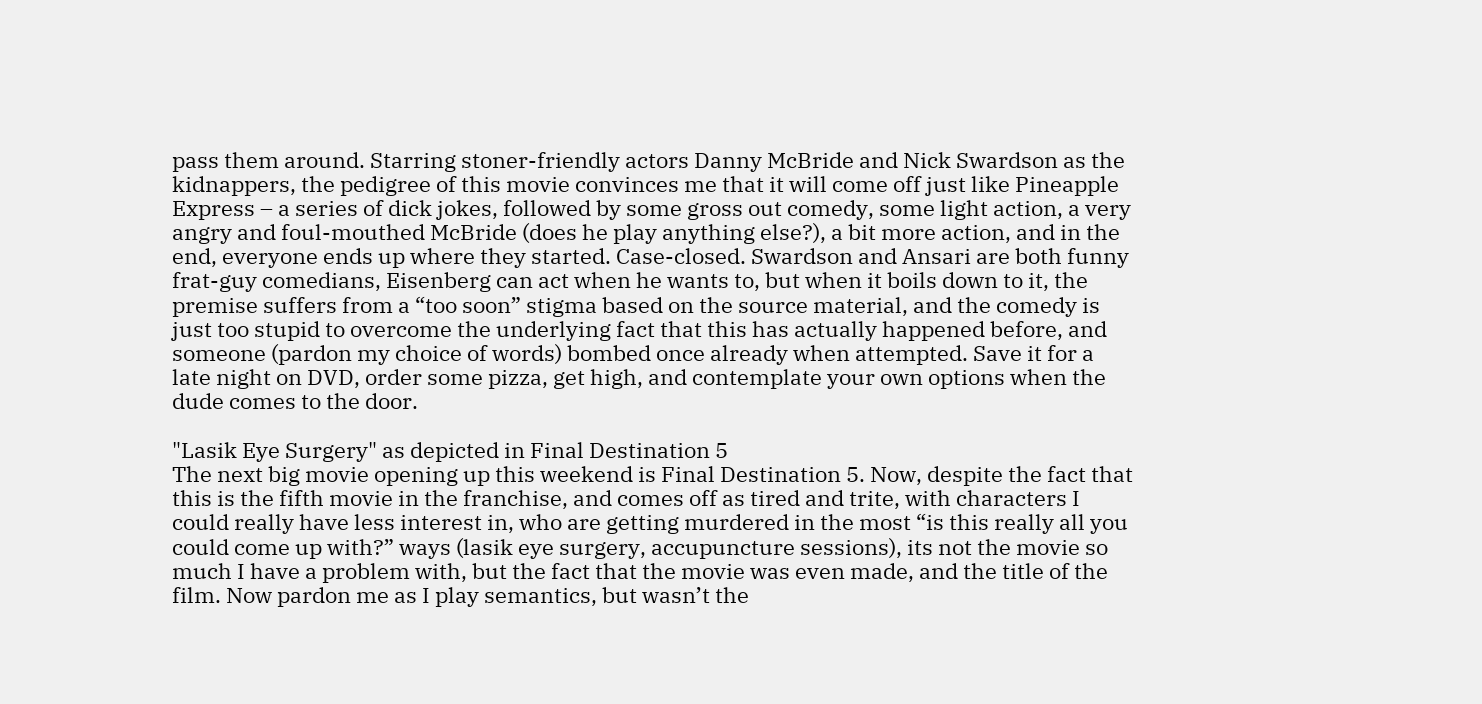pass them around. Starring stoner-friendly actors Danny McBride and Nick Swardson as the kidnappers, the pedigree of this movie convinces me that it will come off just like Pineapple Express – a series of dick jokes, followed by some gross out comedy, some light action, a very angry and foul-mouthed McBride (does he play anything else?), a bit more action, and in the end, everyone ends up where they started. Case-closed. Swardson and Ansari are both funny frat-guy comedians, Eisenberg can act when he wants to, but when it boils down to it, the premise suffers from a “too soon” stigma based on the source material, and the comedy is just too stupid to overcome the underlying fact that this has actually happened before, and someone (pardon my choice of words) bombed once already when attempted. Save it for a late night on DVD, order some pizza, get high, and contemplate your own options when the dude comes to the door.

"Lasik Eye Surgery" as depicted in Final Destination 5
The next big movie opening up this weekend is Final Destination 5. Now, despite the fact that this is the fifth movie in the franchise, and comes off as tired and trite, with characters I could really have less interest in, who are getting murdered in the most “is this really all you could come up with?” ways (lasik eye surgery, accupuncture sessions), its not the movie so much I have a problem with, but the fact that the movie was even made, and the title of the film. Now pardon me as I play semantics, but wasn’t the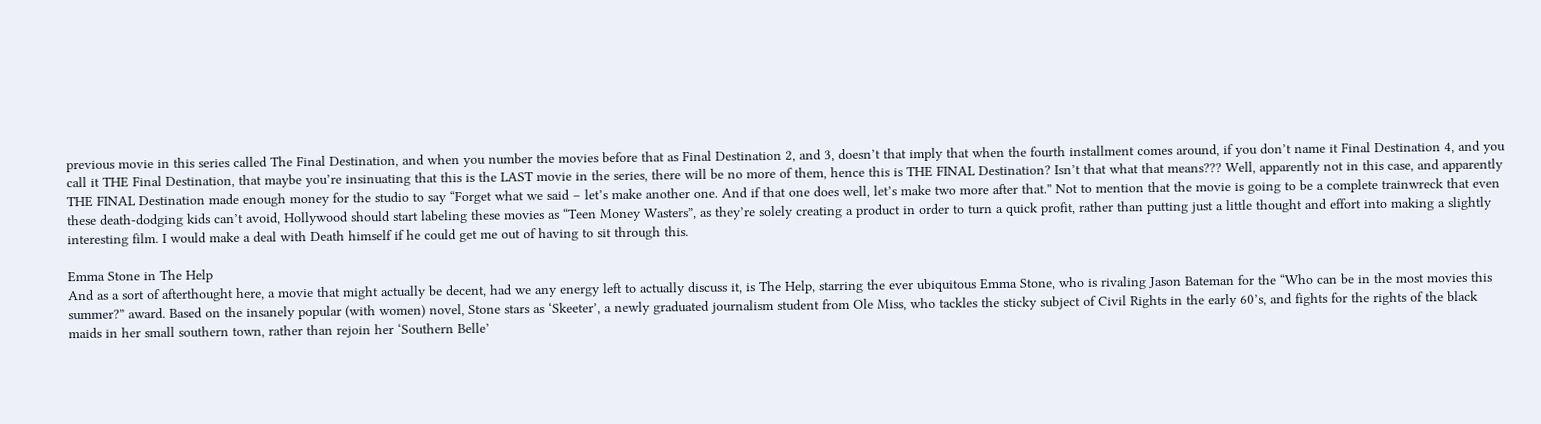previous movie in this series called The Final Destination, and when you number the movies before that as Final Destination 2, and 3, doesn’t that imply that when the fourth installment comes around, if you don’t name it Final Destination 4, and you call it THE Final Destination, that maybe you’re insinuating that this is the LAST movie in the series, there will be no more of them, hence this is THE FINAL Destination? Isn’t that what that means??? Well, apparently not in this case, and apparently THE FINAL Destination made enough money for the studio to say “Forget what we said – let’s make another one. And if that one does well, let’s make two more after that.” Not to mention that the movie is going to be a complete trainwreck that even these death-dodging kids can’t avoid, Hollywood should start labeling these movies as “Teen Money Wasters”, as they’re solely creating a product in order to turn a quick profit, rather than putting just a little thought and effort into making a slightly interesting film. I would make a deal with Death himself if he could get me out of having to sit through this.

Emma Stone in The Help
And as a sort of afterthought here, a movie that might actually be decent, had we any energy left to actually discuss it, is The Help, starring the ever ubiquitous Emma Stone, who is rivaling Jason Bateman for the “Who can be in the most movies this summer?” award. Based on the insanely popular (with women) novel, Stone stars as ‘Skeeter’, a newly graduated journalism student from Ole Miss, who tackles the sticky subject of Civil Rights in the early 60’s, and fights for the rights of the black maids in her small southern town, rather than rejoin her ‘Southern Belle’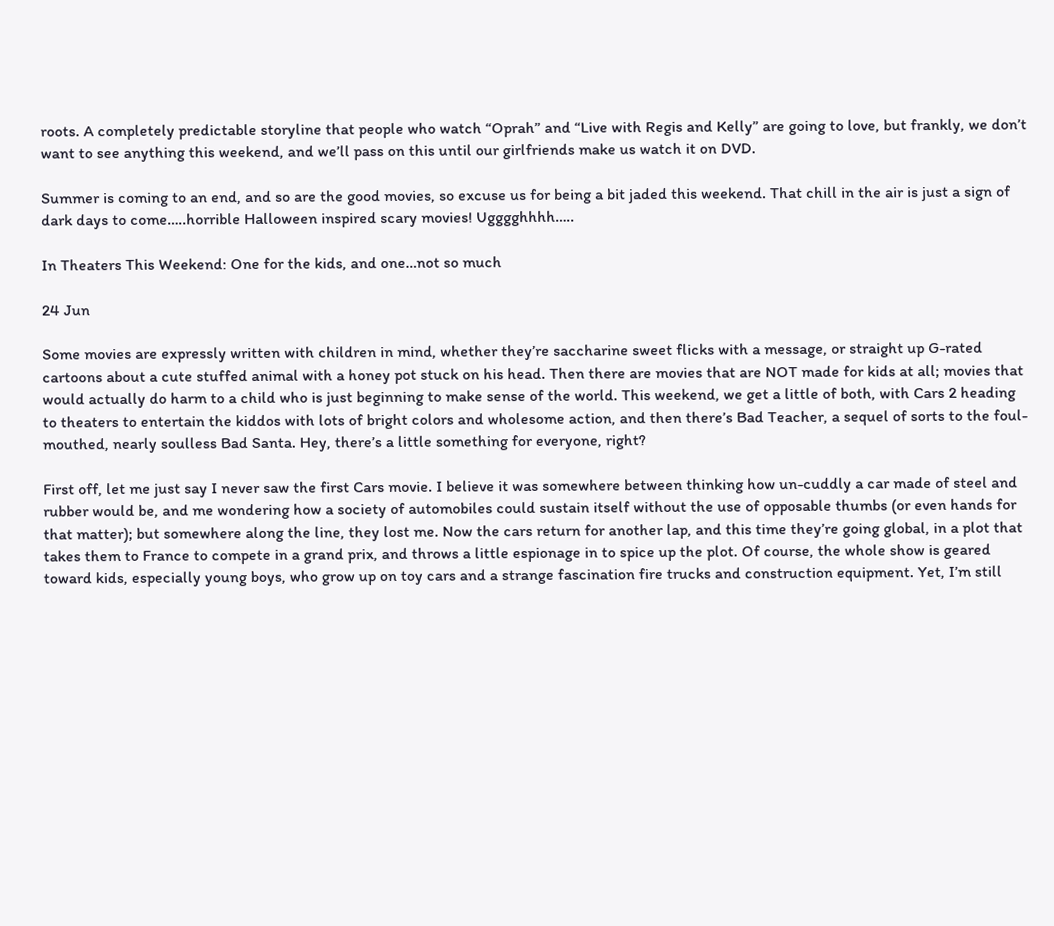roots. A completely predictable storyline that people who watch “Oprah” and “Live with Regis and Kelly” are going to love, but frankly, we don’t want to see anything this weekend, and we’ll pass on this until our girlfriends make us watch it on DVD.

Summer is coming to an end, and so are the good movies, so excuse us for being a bit jaded this weekend. That chill in the air is just a sign of dark days to come…..horrible Halloween inspired scary movies! Ugggghhhh…..

In Theaters This Weekend: One for the kids, and one…not so much

24 Jun

Some movies are expressly written with children in mind, whether they’re saccharine sweet flicks with a message, or straight up G-rated cartoons about a cute stuffed animal with a honey pot stuck on his head. Then there are movies that are NOT made for kids at all; movies that would actually do harm to a child who is just beginning to make sense of the world. This weekend, we get a little of both, with Cars 2 heading to theaters to entertain the kiddos with lots of bright colors and wholesome action, and then there’s Bad Teacher, a sequel of sorts to the foul-mouthed, nearly soulless Bad Santa. Hey, there’s a little something for everyone, right?

First off, let me just say I never saw the first Cars movie. I believe it was somewhere between thinking how un-cuddly a car made of steel and rubber would be, and me wondering how a society of automobiles could sustain itself without the use of opposable thumbs (or even hands for that matter); but somewhere along the line, they lost me. Now the cars return for another lap, and this time they’re going global, in a plot that takes them to France to compete in a grand prix, and throws a little espionage in to spice up the plot. Of course, the whole show is geared toward kids, especially young boys, who grow up on toy cars and a strange fascination fire trucks and construction equipment. Yet, I’m still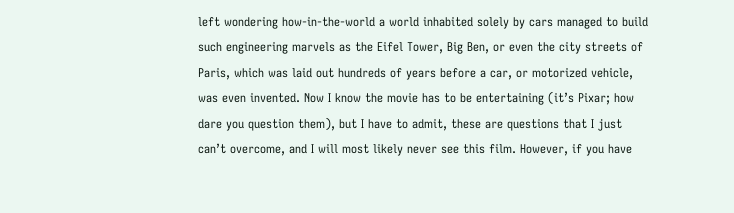left wondering how-in-the-world a world inhabited solely by cars managed to build such engineering marvels as the Eifel Tower, Big Ben, or even the city streets of Paris, which was laid out hundreds of years before a car, or motorized vehicle, was even invented. Now I know the movie has to be entertaining (it’s Pixar; how dare you question them), but I have to admit, these are questions that I just can’t overcome, and I will most likely never see this film. However, if you have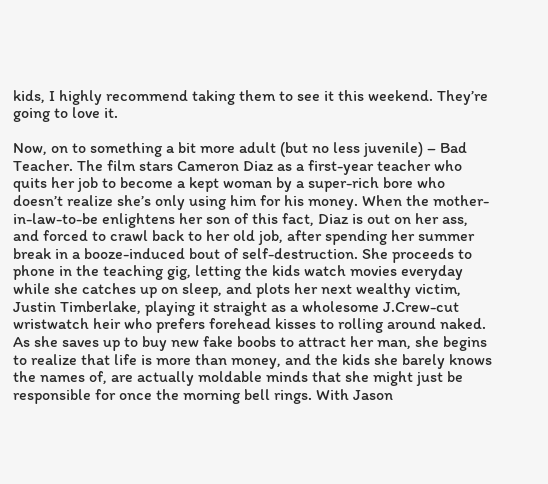kids, I highly recommend taking them to see it this weekend. They’re going to love it.

Now, on to something a bit more adult (but no less juvenile) – Bad Teacher. The film stars Cameron Diaz as a first-year teacher who quits her job to become a kept woman by a super-rich bore who doesn’t realize she’s only using him for his money. When the mother-in-law-to-be enlightens her son of this fact, Diaz is out on her ass, and forced to crawl back to her old job, after spending her summer break in a booze-induced bout of self-destruction. She proceeds to phone in the teaching gig, letting the kids watch movies everyday while she catches up on sleep, and plots her next wealthy victim, Justin Timberlake, playing it straight as a wholesome J.Crew-cut wristwatch heir who prefers forehead kisses to rolling around naked. As she saves up to buy new fake boobs to attract her man, she begins to realize that life is more than money, and the kids she barely knows the names of, are actually moldable minds that she might just be responsible for once the morning bell rings. With Jason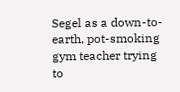Segel as a down-to-earth, pot-smoking gym teacher trying to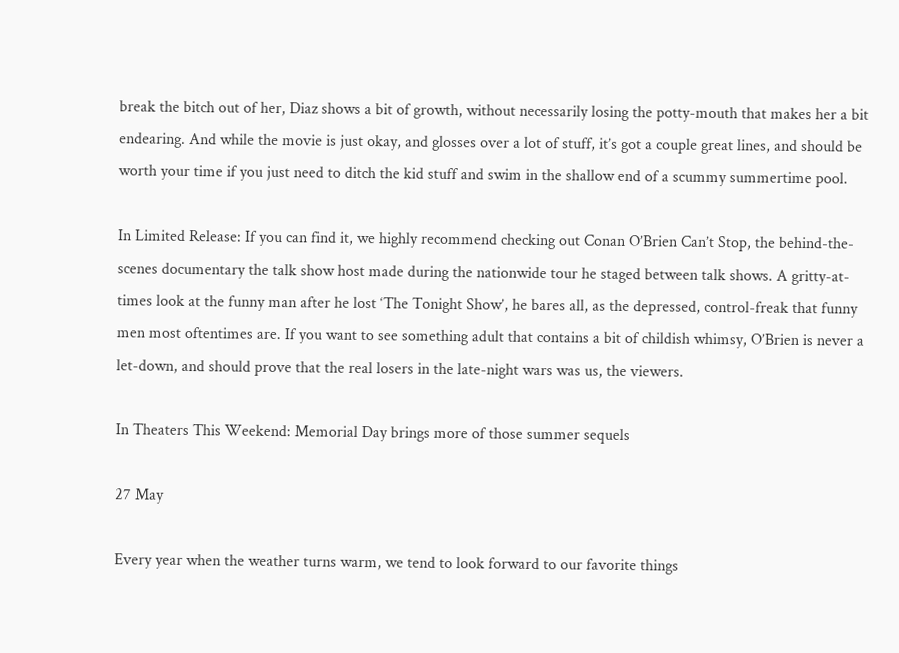break the bitch out of her, Diaz shows a bit of growth, without necessarily losing the potty-mouth that makes her a bit endearing. And while the movie is just okay, and glosses over a lot of stuff, it’s got a couple great lines, and should be worth your time if you just need to ditch the kid stuff and swim in the shallow end of a scummy summertime pool.

In Limited Release: If you can find it, we highly recommend checking out Conan O’Brien Can’t Stop, the behind-the-scenes documentary the talk show host made during the nationwide tour he staged between talk shows. A gritty-at-times look at the funny man after he lost ‘The Tonight Show’, he bares all, as the depressed, control-freak that funny men most oftentimes are. If you want to see something adult that contains a bit of childish whimsy, O’Brien is never a let-down, and should prove that the real losers in the late-night wars was us, the viewers.

In Theaters This Weekend: Memorial Day brings more of those summer sequels

27 May

Every year when the weather turns warm, we tend to look forward to our favorite things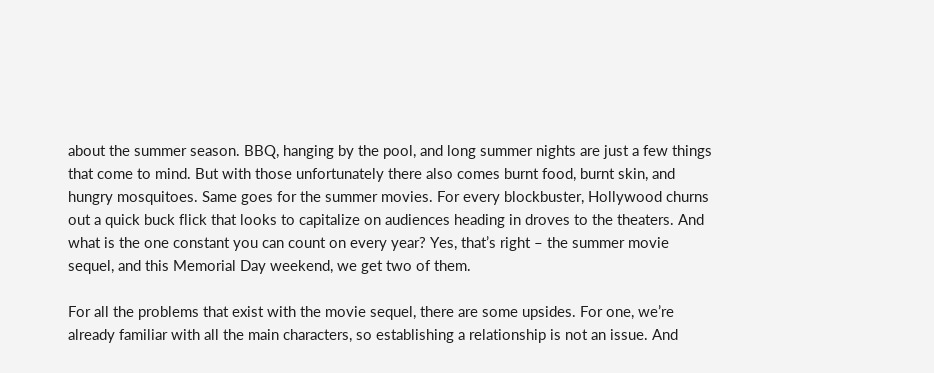about the summer season. BBQ, hanging by the pool, and long summer nights are just a few things that come to mind. But with those unfortunately there also comes burnt food, burnt skin, and hungry mosquitoes. Same goes for the summer movies. For every blockbuster, Hollywood churns out a quick buck flick that looks to capitalize on audiences heading in droves to the theaters. And what is the one constant you can count on every year? Yes, that’s right – the summer movie sequel, and this Memorial Day weekend, we get two of them.

For all the problems that exist with the movie sequel, there are some upsides. For one, we’re already familiar with all the main characters, so establishing a relationship is not an issue. And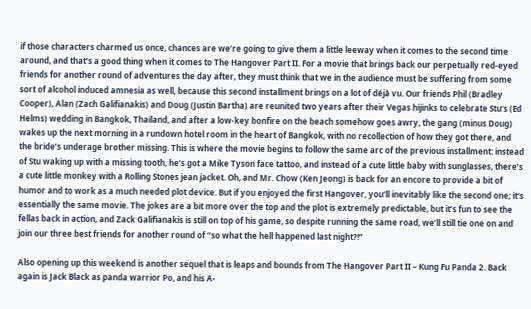if those characters charmed us once, chances are we’re going to give them a little leeway when it comes to the second time around, and that’s a good thing when it comes to The Hangover Part II. For a movie that brings back our perpetually red-eyed friends for another round of adventures the day after, they must think that we in the audience must be suffering from some sort of alcohol induced amnesia as well, because this second installment brings on a lot of déjà vu. Our friends Phil (Bradley Cooper), Alan (Zach Galifianakis) and Doug (Justin Bartha) are reunited two years after their Vegas hijinks to celebrate Stu’s (Ed Helms) wedding in Bangkok, Thailand, and after a low-key bonfire on the beach somehow goes awry, the gang (minus Doug) wakes up the next morning in a rundown hotel room in the heart of Bangkok, with no recollection of how they got there, and the bride’s underage brother missing. This is where the movie begins to follow the same arc of the previous installment: instead of Stu waking up with a missing tooth, he’s got a Mike Tyson face tattoo, and instead of a cute little baby with sunglasses, there’s a cute little monkey with a Rolling Stones jean jacket. Oh, and Mr. Chow (Ken Jeong) is back for an encore to provide a bit of humor and to work as a much needed plot device. But if you enjoyed the first Hangover, you’ll inevitably like the second one; it’s essentially the same movie. The jokes are a bit more over the top and the plot is extremely predictable, but it’s fun to see the fellas back in action, and Zack Galifianakis is still on top of his game, so despite running the same road, we’ll still tie one on and join our three best friends for another round of “so what the hell happened last night?!”

Also opening up this weekend is another sequel that is leaps and bounds from The Hangover Part II – Kung Fu Panda 2. Back again is Jack Black as panda warrior Po, and his A-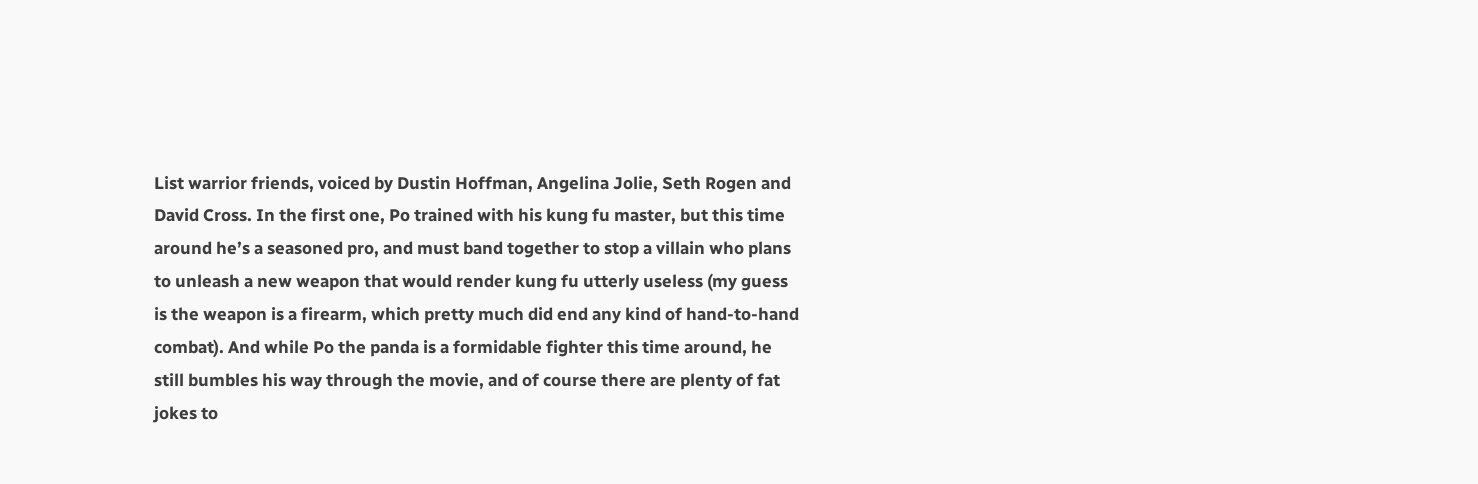List warrior friends, voiced by Dustin Hoffman, Angelina Jolie, Seth Rogen and David Cross. In the first one, Po trained with his kung fu master, but this time around he’s a seasoned pro, and must band together to stop a villain who plans to unleash a new weapon that would render kung fu utterly useless (my guess is the weapon is a firearm, which pretty much did end any kind of hand-to-hand combat). And while Po the panda is a formidable fighter this time around, he still bumbles his way through the movie, and of course there are plenty of fat jokes to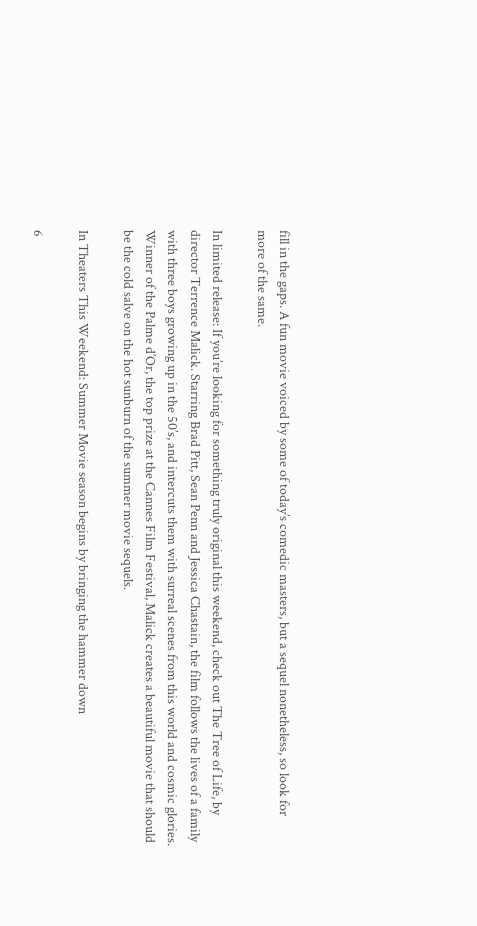fill in the gaps. A fun movie voiced by some of today’s comedic masters, but a sequel nonetheless, so look for more of the same.

In limited release: If you’re looking for something truly original this weekend, check out The Tree of Life, by director Terrence Malick. Starring Brad Pitt, Sean Penn and Jessica Chastain, the film follows the lives of a family with three boys growing up in the 50’s, and intercuts them with surreal scenes from this world and cosmic glories. Winner of the Palme d’Or, the top prize at the Cannes Film Festival, Malick creates a beautiful movie that should be the cold salve on the hot sunburn of the summer movie sequels.

In Theaters This Weekend: Summer Movie season begins by bringing the hammer down

6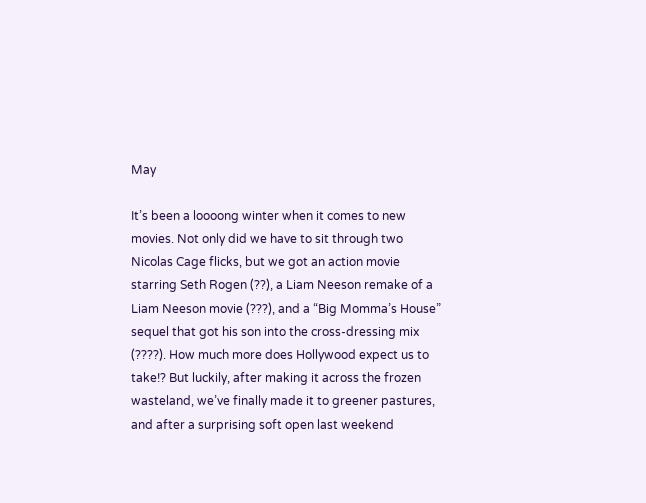May

It’s been a loooong winter when it comes to new movies. Not only did we have to sit through two Nicolas Cage flicks, but we got an action movie starring Seth Rogen (??), a Liam Neeson remake of a Liam Neeson movie (???), and a “Big Momma’s House” sequel that got his son into the cross-dressing mix (????). How much more does Hollywood expect us to take!? But luckily, after making it across the frozen wasteland, we’ve finally made it to greener pastures, and after a surprising soft open last weekend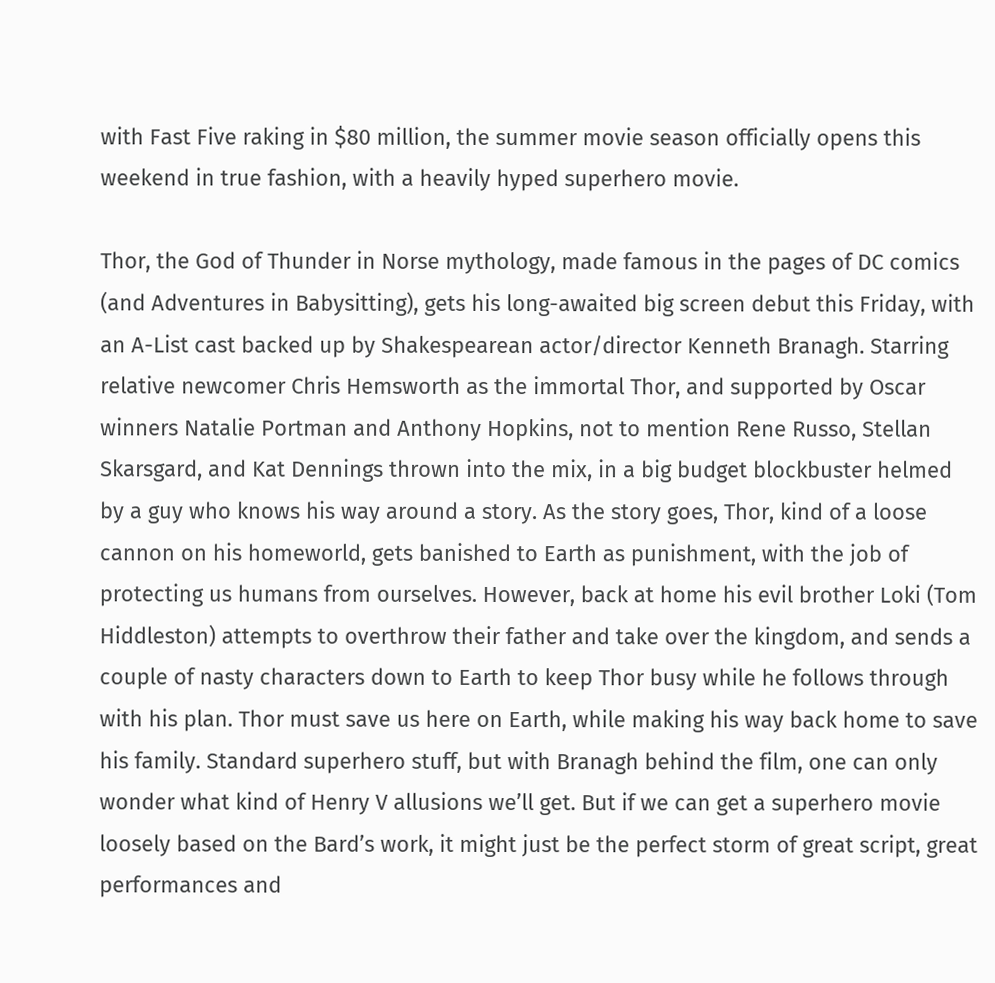with Fast Five raking in $80 million, the summer movie season officially opens this weekend in true fashion, with a heavily hyped superhero movie.

Thor, the God of Thunder in Norse mythology, made famous in the pages of DC comics (and Adventures in Babysitting), gets his long-awaited big screen debut this Friday, with an A-List cast backed up by Shakespearean actor/director Kenneth Branagh. Starring relative newcomer Chris Hemsworth as the immortal Thor, and supported by Oscar winners Natalie Portman and Anthony Hopkins, not to mention Rene Russo, Stellan Skarsgard, and Kat Dennings thrown into the mix, in a big budget blockbuster helmed by a guy who knows his way around a story. As the story goes, Thor, kind of a loose cannon on his homeworld, gets banished to Earth as punishment, with the job of protecting us humans from ourselves. However, back at home his evil brother Loki (Tom Hiddleston) attempts to overthrow their father and take over the kingdom, and sends a couple of nasty characters down to Earth to keep Thor busy while he follows through with his plan. Thor must save us here on Earth, while making his way back home to save his family. Standard superhero stuff, but with Branagh behind the film, one can only wonder what kind of Henry V allusions we’ll get. But if we can get a superhero movie loosely based on the Bard’s work, it might just be the perfect storm of great script, great performances and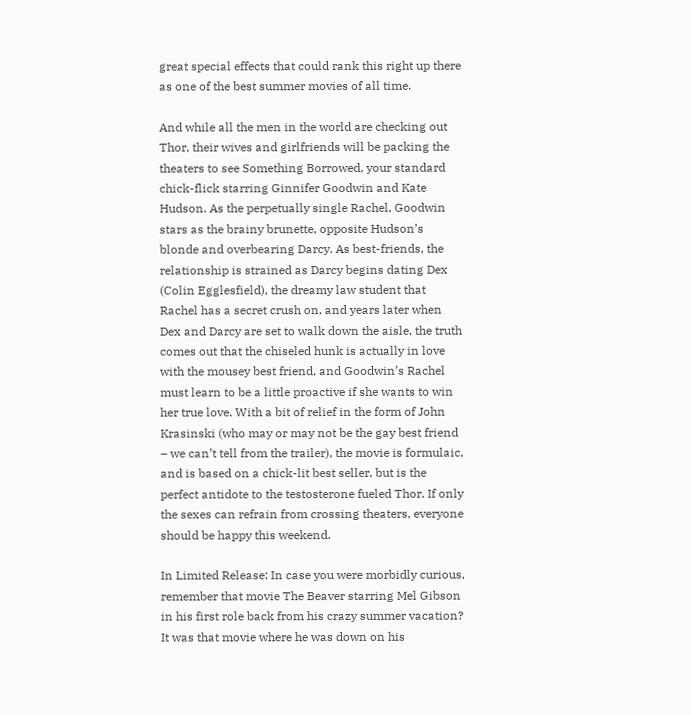great special effects that could rank this right up there as one of the best summer movies of all time.

And while all the men in the world are checking out Thor, their wives and girlfriends will be packing the theaters to see Something Borrowed, your standard chick-flick starring Ginnifer Goodwin and Kate Hudson. As the perpetually single Rachel, Goodwin stars as the brainy brunette, opposite Hudson’s blonde and overbearing Darcy. As best-friends, the relationship is strained as Darcy begins dating Dex (Colin Egglesfield), the dreamy law student that Rachel has a secret crush on, and years later when Dex and Darcy are set to walk down the aisle, the truth comes out that the chiseled hunk is actually in love with the mousey best friend, and Goodwin’s Rachel must learn to be a little proactive if she wants to win her true love. With a bit of relief in the form of John Krasinski (who may or may not be the gay best friend – we can’t tell from the trailer), the movie is formulaic, and is based on a chick-lit best seller, but is the perfect antidote to the testosterone fueled Thor. If only the sexes can refrain from crossing theaters, everyone should be happy this weekend.

In Limited Release: In case you were morbidly curious, remember that movie The Beaver starring Mel Gibson in his first role back from his crazy summer vacation? It was that movie where he was down on his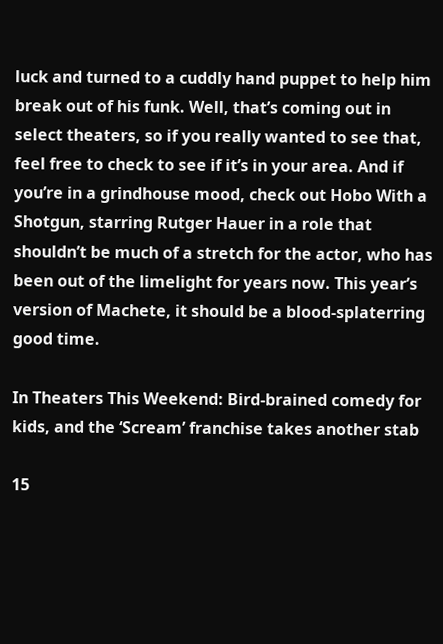luck and turned to a cuddly hand puppet to help him break out of his funk. Well, that’s coming out in select theaters, so if you really wanted to see that, feel free to check to see if it’s in your area. And if you’re in a grindhouse mood, check out Hobo With a Shotgun, starring Rutger Hauer in a role that shouldn’t be much of a stretch for the actor, who has been out of the limelight for years now. This year’s version of Machete, it should be a blood-splaterring good time.

In Theaters This Weekend: Bird-brained comedy for kids, and the ‘Scream’ franchise takes another stab

15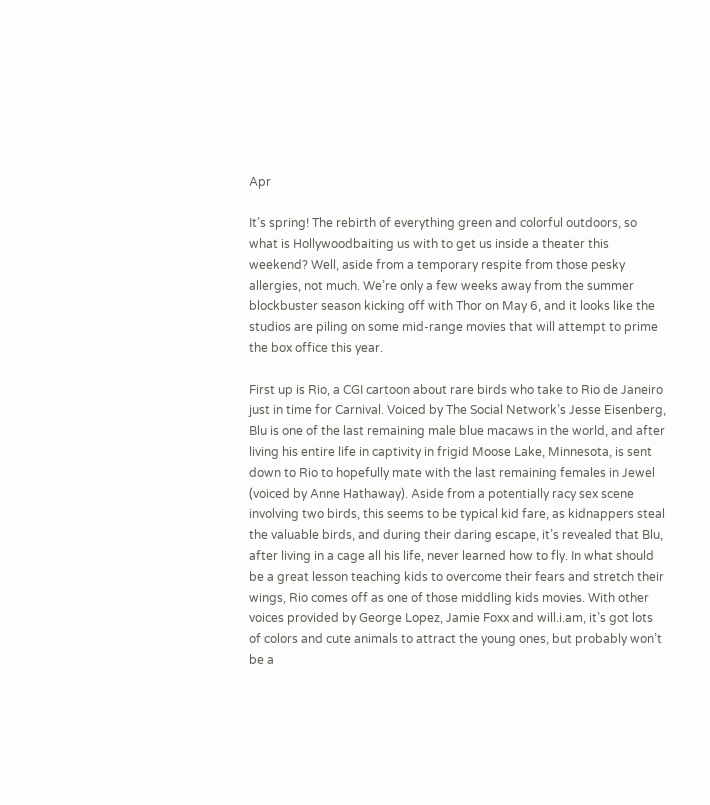Apr

It’s spring! The rebirth of everything green and colorful outdoors, so what is Hollywoodbaiting us with to get us inside a theater this weekend? Well, aside from a temporary respite from those pesky allergies, not much. We’re only a few weeks away from the summer blockbuster season kicking off with Thor on May 6, and it looks like the studios are piling on some mid-range movies that will attempt to prime the box office this year.

First up is Rio, a CGI cartoon about rare birds who take to Rio de Janeiro just in time for Carnival. Voiced by The Social Network’s Jesse Eisenberg, Blu is one of the last remaining male blue macaws in the world, and after living his entire life in captivity in frigid Moose Lake, Minnesota, is sent down to Rio to hopefully mate with the last remaining females in Jewel (voiced by Anne Hathaway). Aside from a potentially racy sex scene involving two birds, this seems to be typical kid fare, as kidnappers steal the valuable birds, and during their daring escape, it’s revealed that Blu, after living in a cage all his life, never learned how to fly. In what should be a great lesson teaching kids to overcome their fears and stretch their wings, Rio comes off as one of those middling kids movies. With other voices provided by George Lopez, Jamie Foxx and will.i.am, it’s got lots of colors and cute animals to attract the young ones, but probably won’t be a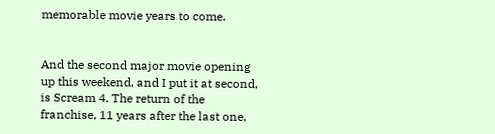memorable movie years to come.


And the second major movie opening up this weekend, and I put it at second, is Scream 4. The return of the franchise, 11 years after the last one,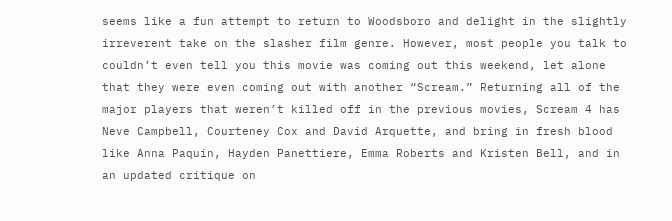seems like a fun attempt to return to Woodsboro and delight in the slightly irreverent take on the slasher film genre. However, most people you talk to couldn’t even tell you this movie was coming out this weekend, let alone that they were even coming out with another “Scream.” Returning all of the major players that weren’t killed off in the previous movies, Scream 4 has Neve Campbell, Courteney Cox and David Arquette, and bring in fresh blood like Anna Paquin, Hayden Panettiere, Emma Roberts and Kristen Bell, and in an updated critique on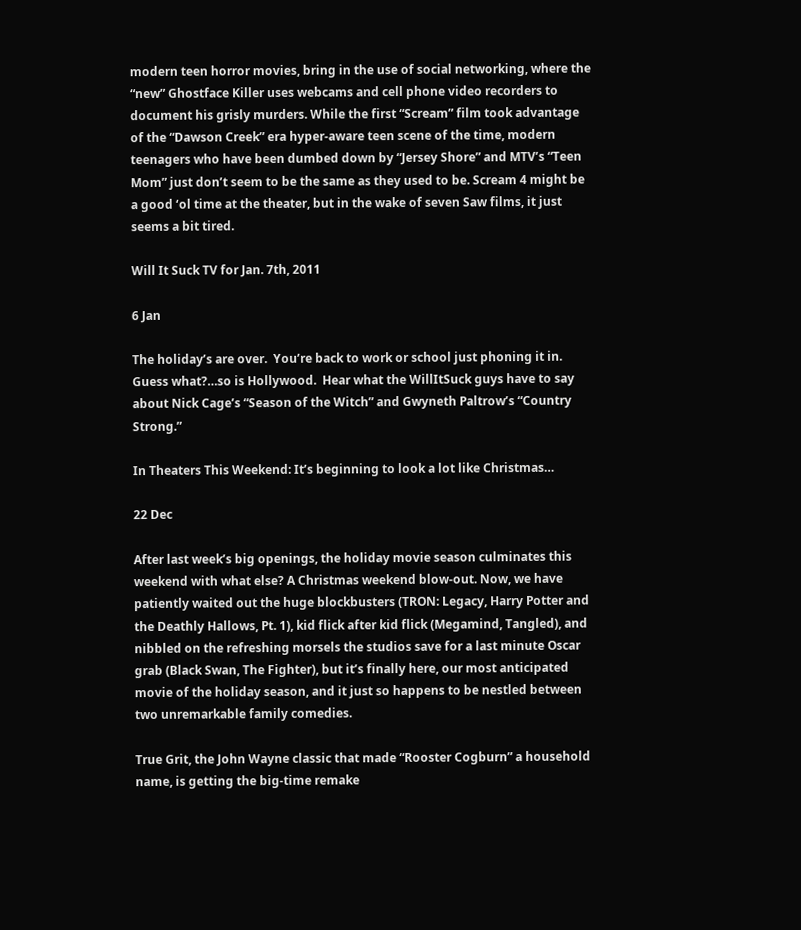modern teen horror movies, bring in the use of social networking, where the “new” Ghostface Killer uses webcams and cell phone video recorders to document his grisly murders. While the first “Scream” film took advantage of the “Dawson Creek” era hyper-aware teen scene of the time, modern teenagers who have been dumbed down by “Jersey Shore” and MTV’s “Teen Mom” just don’t seem to be the same as they used to be. Scream 4 might be a good ‘ol time at the theater, but in the wake of seven Saw films, it just seems a bit tired.

Will It Suck TV for Jan. 7th, 2011

6 Jan

The holiday’s are over.  You’re back to work or school just phoning it in.  Guess what?…so is Hollywood.  Hear what the WillItSuck guys have to say about Nick Cage’s “Season of the Witch” and Gwyneth Paltrow’s “Country Strong.”

In Theaters This Weekend: It’s beginning to look a lot like Christmas…

22 Dec

After last week’s big openings, the holiday movie season culminates this weekend with what else? A Christmas weekend blow-out. Now, we have patiently waited out the huge blockbusters (TRON: Legacy, Harry Potter and the Deathly Hallows, Pt. 1), kid flick after kid flick (Megamind, Tangled), and nibbled on the refreshing morsels the studios save for a last minute Oscar grab (Black Swan, The Fighter), but it’s finally here, our most anticipated movie of the holiday season, and it just so happens to be nestled between two unremarkable family comedies.

True Grit, the John Wayne classic that made “Rooster Cogburn” a household name, is getting the big-time remake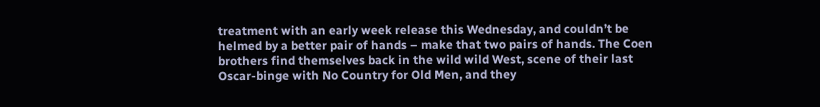treatment with an early week release this Wednesday, and couldn’t be helmed by a better pair of hands – make that two pairs of hands. The Coen brothers find themselves back in the wild wild West, scene of their last Oscar-binge with No Country for Old Men, and they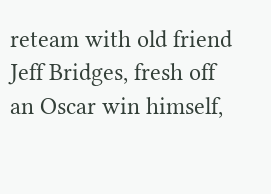reteam with old friend Jeff Bridges, fresh off an Oscar win himself,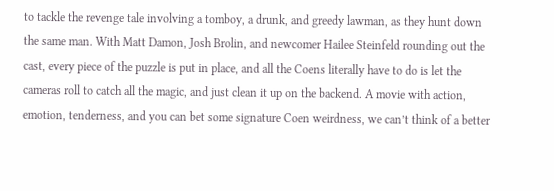to tackle the revenge tale involving a tomboy, a drunk, and greedy lawman, as they hunt down the same man. With Matt Damon, Josh Brolin, and newcomer Hailee Steinfeld rounding out the cast, every piece of the puzzle is put in place, and all the Coens literally have to do is let the cameras roll to catch all the magic, and just clean it up on the backend. A movie with action, emotion, tenderness, and you can bet some signature Coen weirdness, we can’t think of a better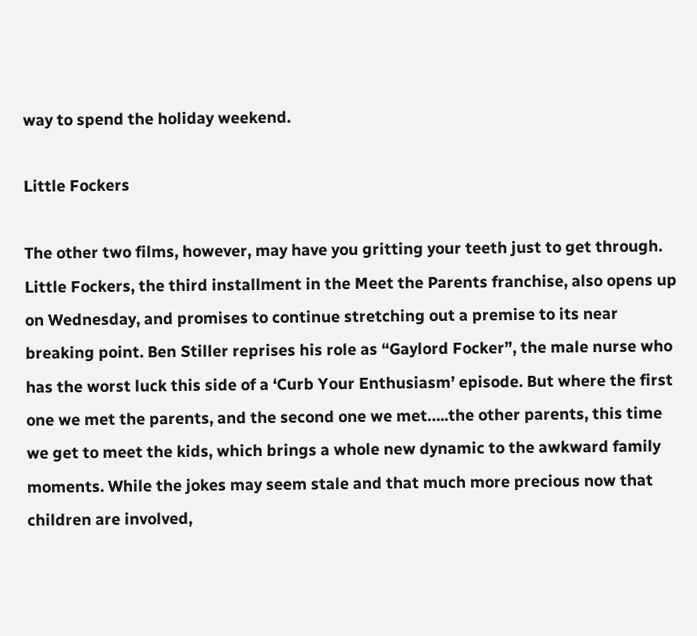way to spend the holiday weekend.

Little Fockers

The other two films, however, may have you gritting your teeth just to get through. Little Fockers, the third installment in the Meet the Parents franchise, also opens up on Wednesday, and promises to continue stretching out a premise to its near breaking point. Ben Stiller reprises his role as “Gaylord Focker”, the male nurse who has the worst luck this side of a ‘Curb Your Enthusiasm’ episode. But where the first one we met the parents, and the second one we met…..the other parents, this time we get to meet the kids, which brings a whole new dynamic to the awkward family moments. While the jokes may seem stale and that much more precious now that children are involved,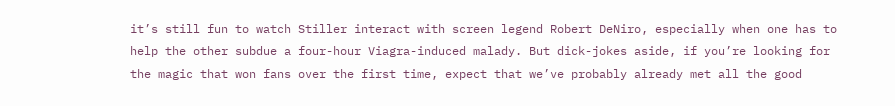it’s still fun to watch Stiller interact with screen legend Robert DeNiro, especially when one has to help the other subdue a four-hour Viagra-induced malady. But dick-jokes aside, if you’re looking for the magic that won fans over the first time, expect that we’ve probably already met all the good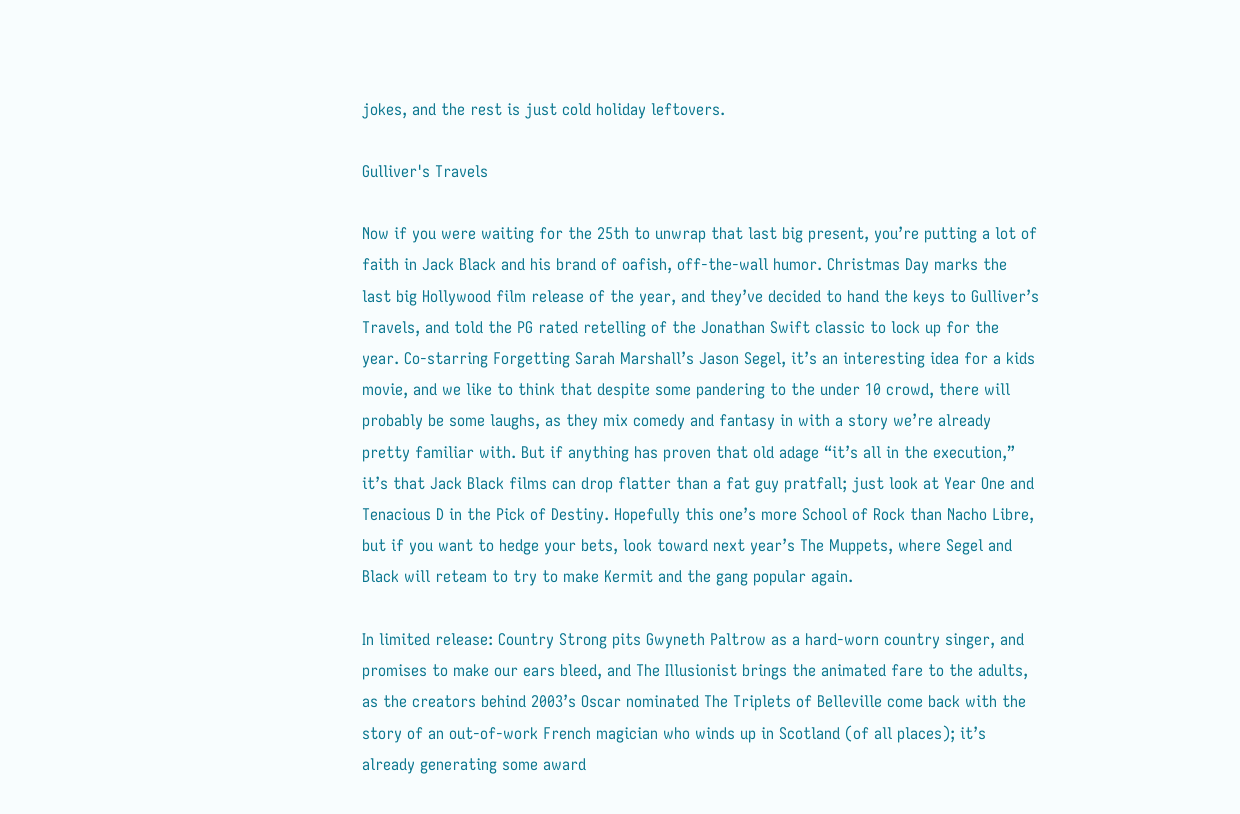jokes, and the rest is just cold holiday leftovers.

Gulliver's Travels

Now if you were waiting for the 25th to unwrap that last big present, you’re putting a lot of faith in Jack Black and his brand of oafish, off-the-wall humor. Christmas Day marks the last big Hollywood film release of the year, and they’ve decided to hand the keys to Gulliver’s Travels, and told the PG rated retelling of the Jonathan Swift classic to lock up for the year. Co-starring Forgetting Sarah Marshall’s Jason Segel, it’s an interesting idea for a kids movie, and we like to think that despite some pandering to the under 10 crowd, there will probably be some laughs, as they mix comedy and fantasy in with a story we’re already pretty familiar with. But if anything has proven that old adage “it’s all in the execution,” it’s that Jack Black films can drop flatter than a fat guy pratfall; just look at Year One and Tenacious D in the Pick of Destiny. Hopefully this one’s more School of Rock than Nacho Libre, but if you want to hedge your bets, look toward next year’s The Muppets, where Segel and Black will reteam to try to make Kermit and the gang popular again.

In limited release: Country Strong pits Gwyneth Paltrow as a hard-worn country singer, and promises to make our ears bleed, and The Illusionist brings the animated fare to the adults, as the creators behind 2003’s Oscar nominated The Triplets of Belleville come back with the story of an out-of-work French magician who winds up in Scotland (of all places); it’s already generating some award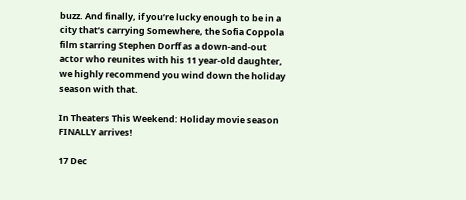buzz. And finally, if you’re lucky enough to be in a city that’s carrying Somewhere, the Sofia Coppola film starring Stephen Dorff as a down-and-out actor who reunites with his 11 year-old daughter, we highly recommend you wind down the holiday season with that.

In Theaters This Weekend: Holiday movie season FINALLY arrives!

17 Dec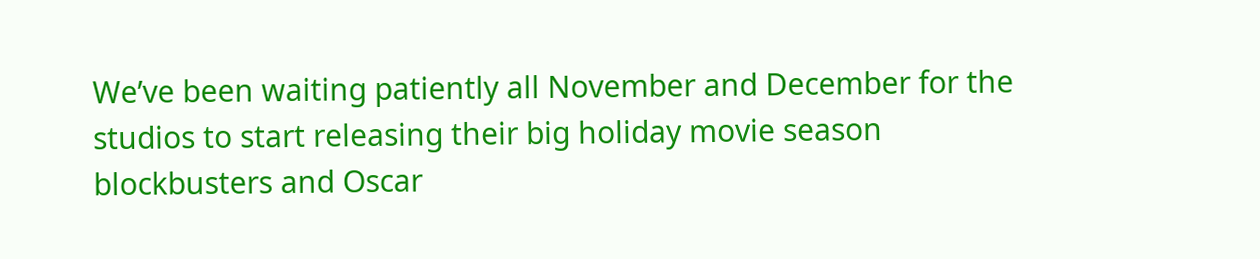We’ve been waiting patiently all November and December for the studios to start releasing their big holiday movie season blockbusters and Oscar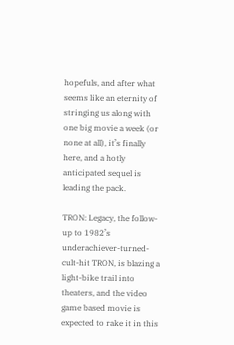hopefuls, and after what seems like an eternity of stringing us along with one big movie a week (or none at all), it’s finally here, and a hotly anticipated sequel is leading the pack.

TRON: Legacy, the follow-up to 1982’s underachiever-turned-cult-hit TRON, is blazing a light-bike trail into theaters, and the video game based movie is expected to rake it in this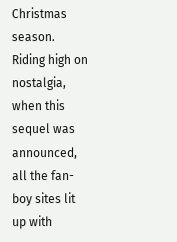Christmas season. Riding high on nostalgia, when this sequel was announced, all the fan-boy sites lit up with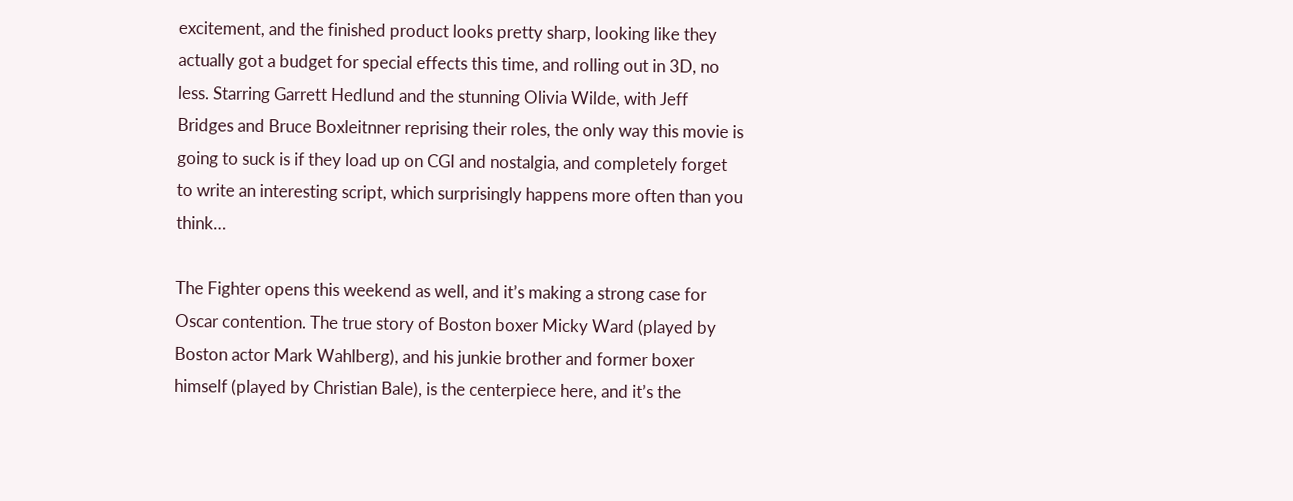excitement, and the finished product looks pretty sharp, looking like they actually got a budget for special effects this time, and rolling out in 3D, no less. Starring Garrett Hedlund and the stunning Olivia Wilde, with Jeff Bridges and Bruce Boxleitnner reprising their roles, the only way this movie is going to suck is if they load up on CGI and nostalgia, and completely forget to write an interesting script, which surprisingly happens more often than you think…

The Fighter opens this weekend as well, and it’s making a strong case for Oscar contention. The true story of Boston boxer Micky Ward (played by Boston actor Mark Wahlberg), and his junkie brother and former boxer himself (played by Christian Bale), is the centerpiece here, and it’s the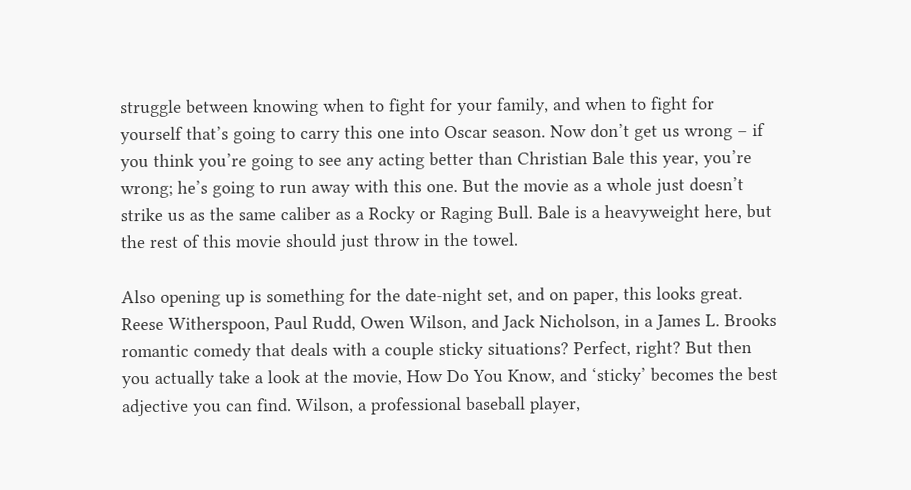struggle between knowing when to fight for your family, and when to fight for yourself that’s going to carry this one into Oscar season. Now don’t get us wrong – if you think you’re going to see any acting better than Christian Bale this year, you’re wrong; he’s going to run away with this one. But the movie as a whole just doesn’t strike us as the same caliber as a Rocky or Raging Bull. Bale is a heavyweight here, but the rest of this movie should just throw in the towel.

Also opening up is something for the date-night set, and on paper, this looks great. Reese Witherspoon, Paul Rudd, Owen Wilson, and Jack Nicholson, in a James L. Brooks romantic comedy that deals with a couple sticky situations? Perfect, right? But then you actually take a look at the movie, How Do You Know, and ‘sticky’ becomes the best adjective you can find. Wilson, a professional baseball player,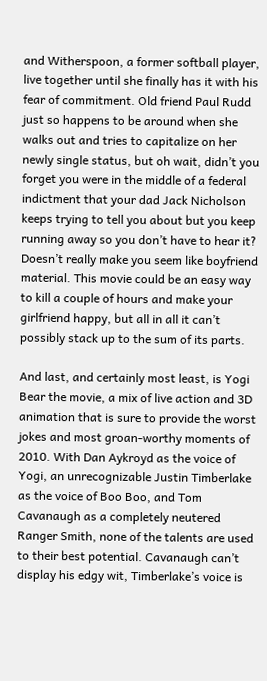and Witherspoon, a former softball player, live together until she finally has it with his fear of commitment. Old friend Paul Rudd just so happens to be around when she walks out and tries to capitalize on her newly single status, but oh wait, didn’t you forget you were in the middle of a federal indictment that your dad Jack Nicholson keeps trying to tell you about but you keep running away so you don’t have to hear it? Doesn’t really make you seem like boyfriend material. This movie could be an easy way to kill a couple of hours and make your girlfriend happy, but all in all it can’t possibly stack up to the sum of its parts.

And last, and certainly most least, is Yogi Bear the movie, a mix of live action and 3D animation that is sure to provide the worst jokes and most groan-worthy moments of 2010. With Dan Aykroyd as the voice of Yogi, an unrecognizable Justin Timberlake as the voice of Boo Boo, and Tom Cavanaugh as a completely neutered Ranger Smith, none of the talents are used to their best potential. Cavanaugh can’t display his edgy wit, Timberlake’s voice is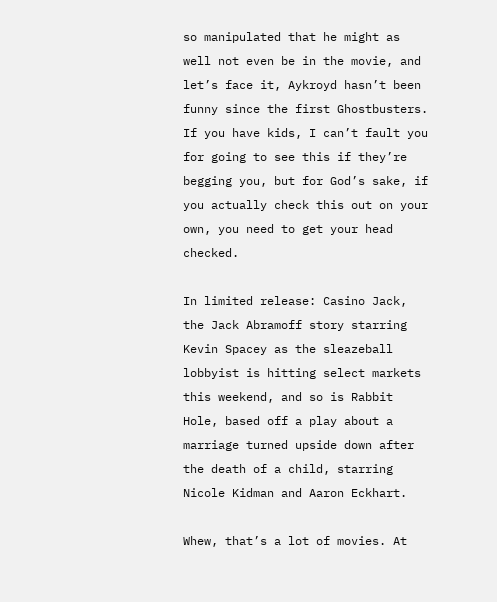so manipulated that he might as well not even be in the movie, and let’s face it, Aykroyd hasn’t been funny since the first Ghostbusters. If you have kids, I can’t fault you for going to see this if they’re begging you, but for God’s sake, if you actually check this out on your own, you need to get your head checked.

In limited release: Casino Jack, the Jack Abramoff story starring Kevin Spacey as the sleazeball lobbyist is hitting select markets this weekend, and so is Rabbit Hole, based off a play about a marriage turned upside down after the death of a child, starring Nicole Kidman and Aaron Eckhart.

Whew, that’s a lot of movies. At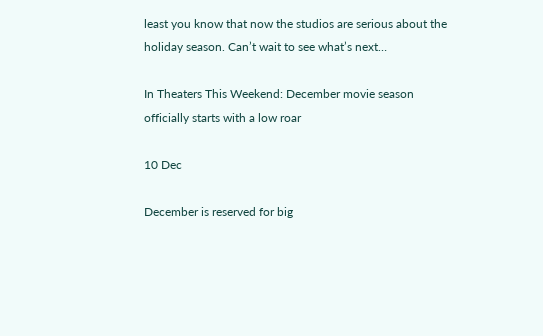least you know that now the studios are serious about the holiday season. Can’t wait to see what’s next…

In Theaters This Weekend: December movie season officially starts with a low roar

10 Dec

December is reserved for big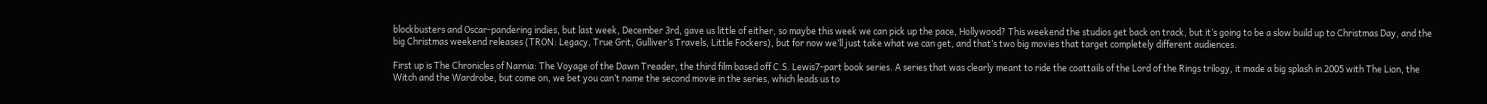blockbusters and Oscar-pandering indies, but last week, December 3rd, gave us little of either, so maybe this week we can pick up the pace, Hollywood? This weekend the studios get back on track, but it’s going to be a slow build up to Christmas Day, and the big Christmas weekend releases (TRON: Legacy, True Grit, Gulliver’s Travels, Little Fockers), but for now we’ll just take what we can get, and that’s two big movies that target completely different audiences.

First up is The Chronicles of Narnia: The Voyage of the Dawn Treader, the third film based off C.S. Lewis7-part book series. A series that was clearly meant to ride the coattails of the Lord of the Rings trilogy, it made a big splash in 2005 with The Lion, the Witch and the Wardrobe, but come on, we bet you can’t name the second movie in the series, which leads us to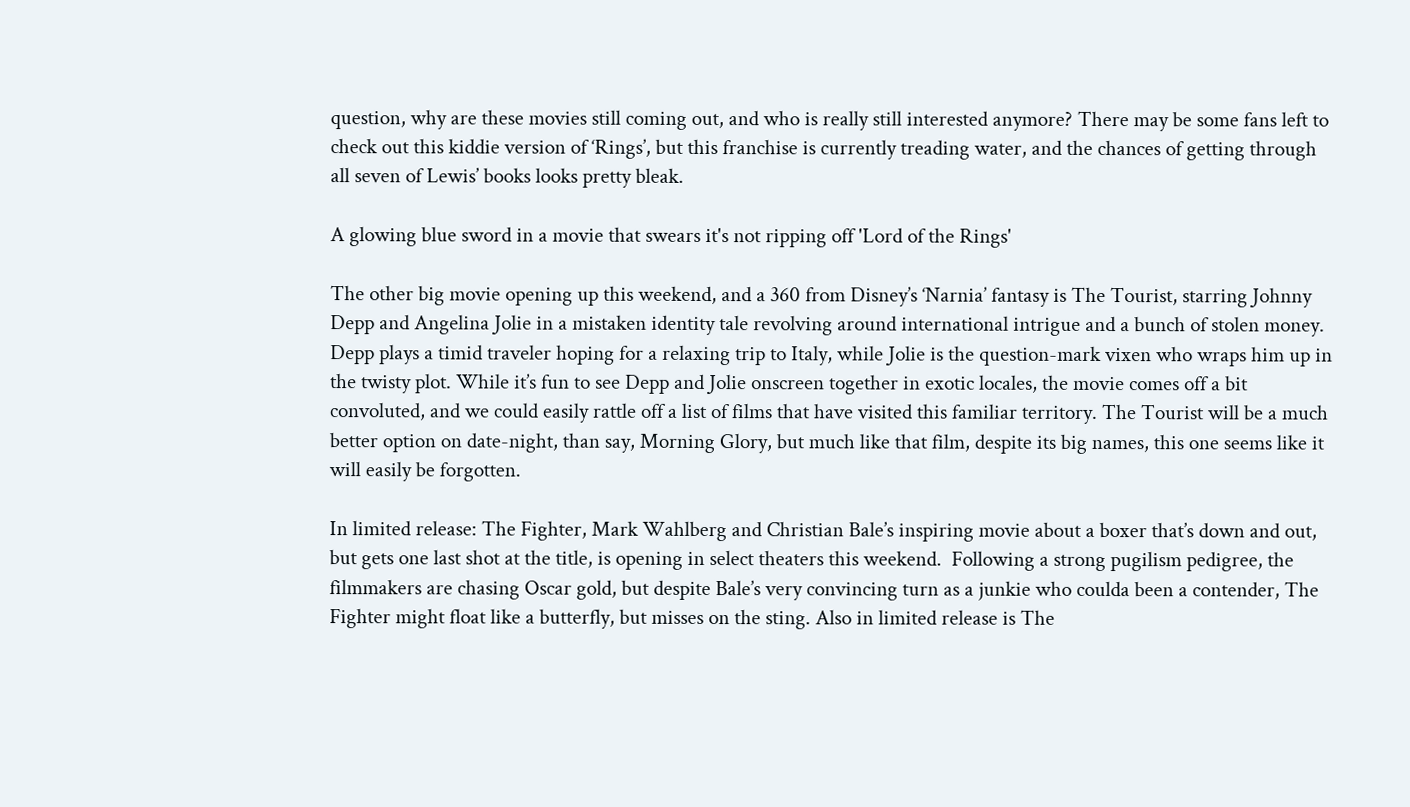question, why are these movies still coming out, and who is really still interested anymore? There may be some fans left to check out this kiddie version of ‘Rings’, but this franchise is currently treading water, and the chances of getting through all seven of Lewis’ books looks pretty bleak.

A glowing blue sword in a movie that swears it's not ripping off 'Lord of the Rings'

The other big movie opening up this weekend, and a 360 from Disney’s ‘Narnia’ fantasy is The Tourist, starring Johnny Depp and Angelina Jolie in a mistaken identity tale revolving around international intrigue and a bunch of stolen money. Depp plays a timid traveler hoping for a relaxing trip to Italy, while Jolie is the question-mark vixen who wraps him up in the twisty plot. While it’s fun to see Depp and Jolie onscreen together in exotic locales, the movie comes off a bit convoluted, and we could easily rattle off a list of films that have visited this familiar territory. The Tourist will be a much better option on date-night, than say, Morning Glory, but much like that film, despite its big names, this one seems like it will easily be forgotten.

In limited release: The Fighter, Mark Wahlberg and Christian Bale’s inspiring movie about a boxer that’s down and out, but gets one last shot at the title, is opening in select theaters this weekend.  Following a strong pugilism pedigree, the filmmakers are chasing Oscar gold, but despite Bale’s very convincing turn as a junkie who coulda been a contender, The Fighter might float like a butterfly, but misses on the sting. Also in limited release is The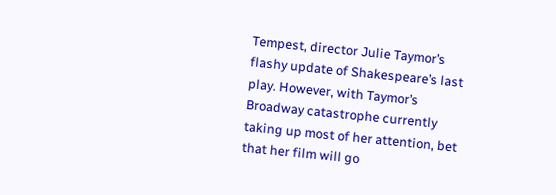Tempest, director Julie Taymor’s flashy update of Shakespeare’s last play. However, with Taymor’s Broadway catastrophe currently taking up most of her attention, bet that her film will go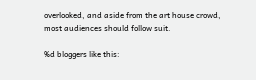overlooked, and aside from the art house crowd, most audiences should follow suit.

%d bloggers like this: